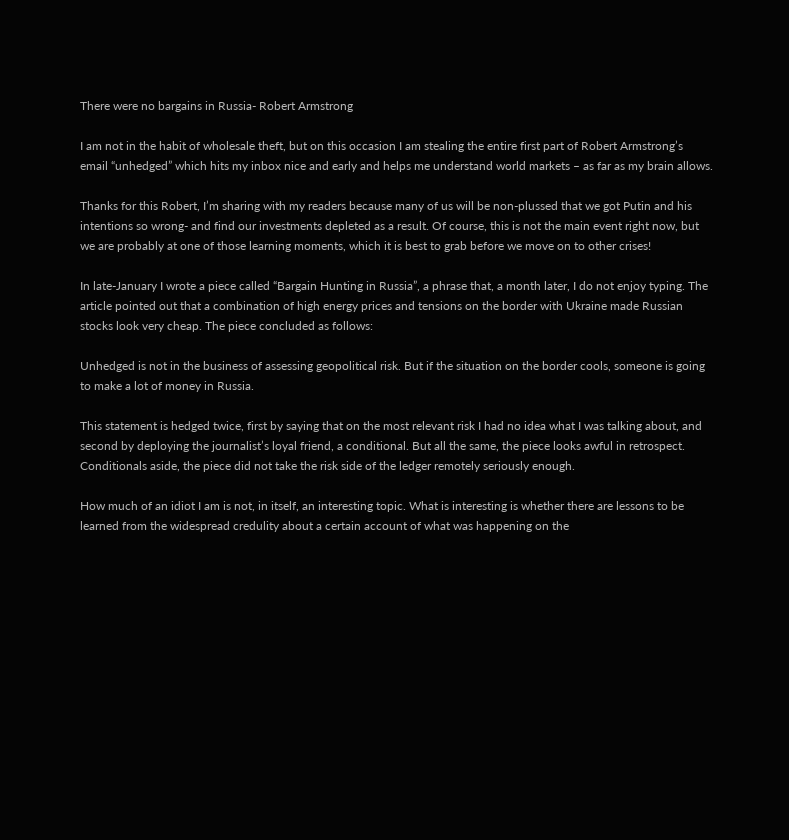There were no bargains in Russia- Robert Armstrong

I am not in the habit of wholesale theft, but on this occasion I am stealing the entire first part of Robert Armstrong’s email “unhedged” which hits my inbox nice and early and helps me understand world markets – as far as my brain allows.

Thanks for this Robert, I’m sharing with my readers because many of us will be non-plussed that we got Putin and his intentions so wrong- and find our investments depleted as a result. Of course, this is not the main event right now, but we are probably at one of those learning moments, which it is best to grab before we move on to other crises!

In late-January I wrote a piece called “Bargain Hunting in Russia”, a phrase that, a month later, I do not enjoy typing. The article pointed out that a combination of high energy prices and tensions on the border with Ukraine made Russian stocks look very cheap. The piece concluded as follows:

Unhedged is not in the business of assessing geopolitical risk. But if the situation on the border cools, someone is going to make a lot of money in Russia.

This statement is hedged twice, first by saying that on the most relevant risk I had no idea what I was talking about, and second by deploying the journalist’s loyal friend, a conditional. But all the same, the piece looks awful in retrospect. Conditionals aside, the piece did not take the risk side of the ledger remotely seriously enough.

How much of an idiot I am is not, in itself, an interesting topic. What is interesting is whether there are lessons to be learned from the widespread credulity about a certain account of what was happening on the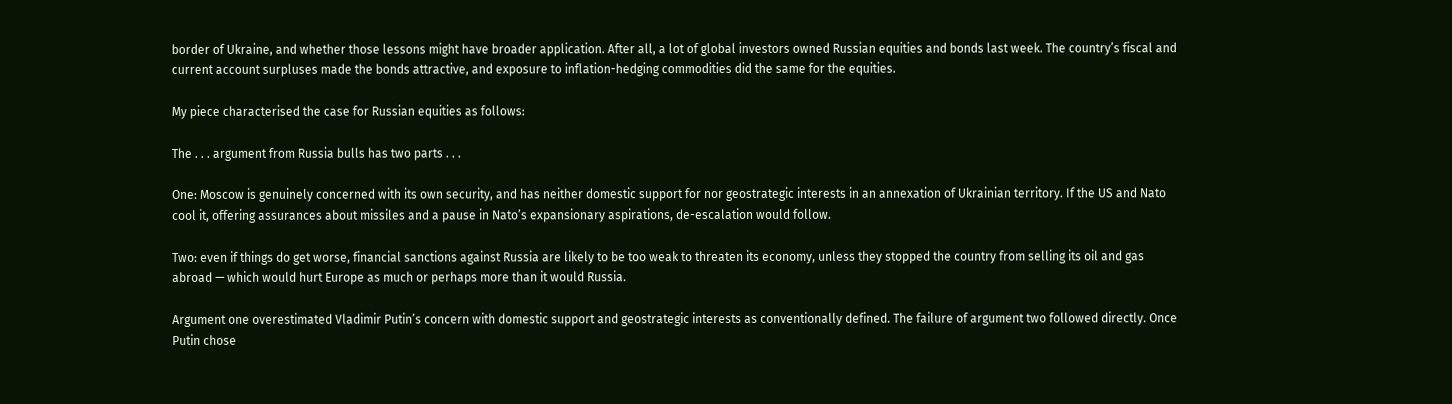border of Ukraine, and whether those lessons might have broader application. After all, a lot of global investors owned Russian equities and bonds last week. The country’s fiscal and current account surpluses made the bonds attractive, and exposure to inflation-hedging commodities did the same for the equities.

My piece characterised the case for Russian equities as follows:

The . . . argument from Russia bulls has two parts . . .

One: Moscow is genuinely concerned with its own security, and has neither domestic support for nor geostrategic interests in an annexation of Ukrainian territory. If the US and Nato cool it, offering assurances about missiles and a pause in Nato’s expansionary aspirations, de-escalation would follow.

Two: even if things do get worse, financial sanctions against Russia are likely to be too weak to threaten its economy, unless they stopped the country from selling its oil and gas abroad — which would hurt Europe as much or perhaps more than it would Russia.

Argument one overestimated Vladimir Putin’s concern with domestic support and geostrategic interests as conventionally defined. The failure of argument two followed directly. Once Putin chose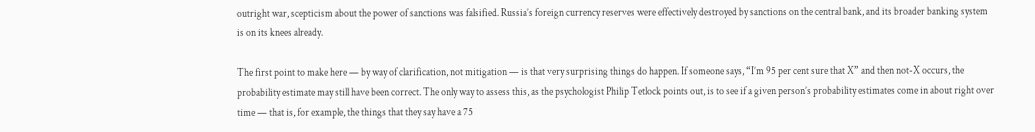outright war, scepticism about the power of sanctions was falsified. Russia’s foreign currency reserves were effectively destroyed by sanctions on the central bank, and its broader banking system is on its knees already.

The first point to make here — by way of clarification, not mitigation — is that very surprising things do happen. If someone says, “I’m 95 per cent sure that X” and then not-X occurs, the probability estimate may still have been correct. The only way to assess this, as the psychologist Philip Tetlock points out, is to see if a given person’s probability estimates come in about right over time — that is, for example, the things that they say have a 75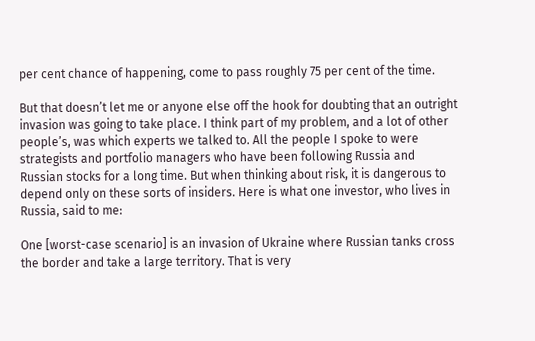per cent chance of happening, come to pass roughly 75 per cent of the time.

But that doesn’t let me or anyone else off the hook for doubting that an outright invasion was going to take place. I think part of my problem, and a lot of other people’s, was which experts we talked to. All the people I spoke to were strategists and portfolio managers who have been following Russia and Russian stocks for a long time. But when thinking about risk, it is dangerous to depend only on these sorts of insiders. Here is what one investor, who lives in Russia, said to me:

One [worst-case scenario] is an invasion of Ukraine where Russian tanks cross the border and take a large territory. That is very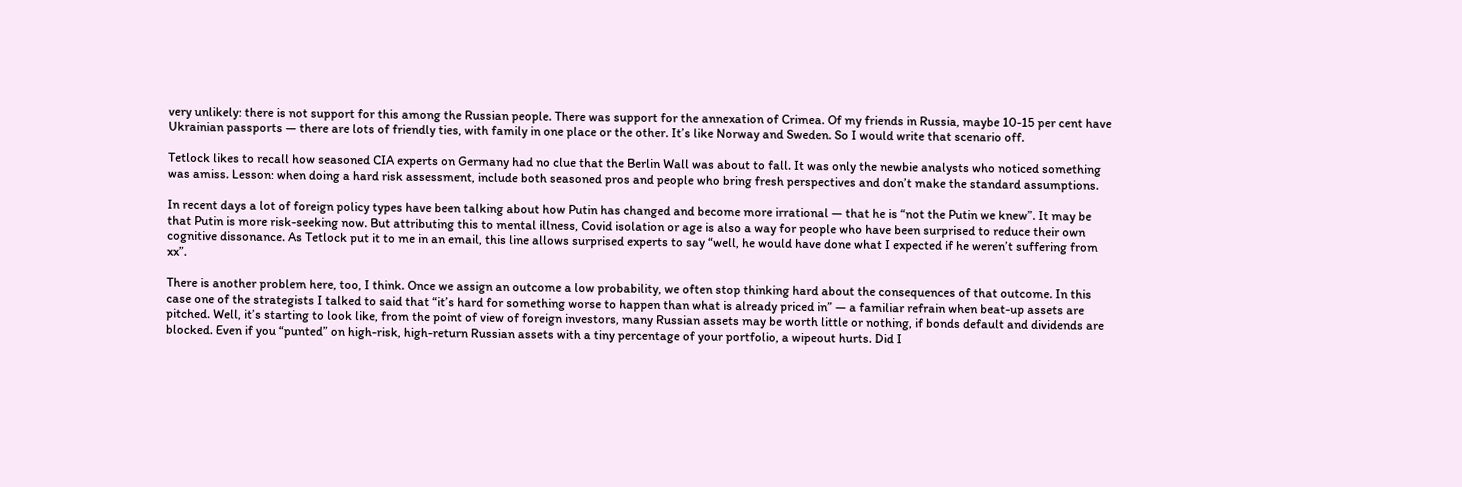very unlikely: there is not support for this among the Russian people. There was support for the annexation of Crimea. Of my friends in Russia, maybe 10-15 per cent have Ukrainian passports — there are lots of friendly ties, with family in one place or the other. It’s like Norway and Sweden. So I would write that scenario off.

Tetlock likes to recall how seasoned CIA experts on Germany had no clue that the Berlin Wall was about to fall. It was only the newbie analysts who noticed something was amiss. Lesson: when doing a hard risk assessment, include both seasoned pros and people who bring fresh perspectives and don’t make the standard assumptions.

In recent days a lot of foreign policy types have been talking about how Putin has changed and become more irrational — that he is “not the Putin we knew”. It may be that Putin is more risk-seeking now. But attributing this to mental illness, Covid isolation or age is also a way for people who have been surprised to reduce their own cognitive dissonance. As Tetlock put it to me in an email, this line allows surprised experts to say “well, he would have done what I expected if he weren’t suffering from xx”.

There is another problem here, too, I think. Once we assign an outcome a low probability, we often stop thinking hard about the consequences of that outcome. In this case one of the strategists I talked to said that “it’s hard for something worse to happen than what is already priced in” — a familiar refrain when beat-up assets are pitched. Well, it’s starting to look like, from the point of view of foreign investors, many Russian assets may be worth little or nothing, if bonds default and dividends are blocked. Even if you “punted” on high-risk, high-return Russian assets with a tiny percentage of your portfolio, a wipeout hurts. Did I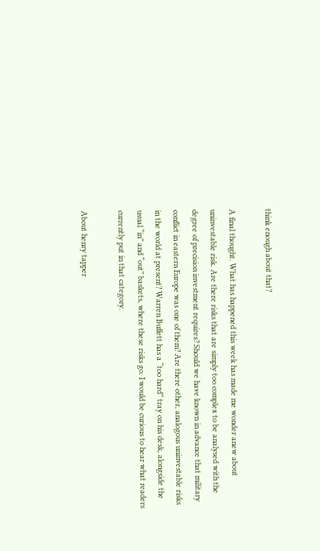think enough about that?

A final thought. What has happened this week has made me wonder anew about uninvestable risk. Are there risks that are simply too complex to be analysed with the degree of precision investment requires? Should we have known in advance that military conflict in eastern Europe was one of them? Are there other, analogous uninvestable risks in the world at present? Warren Buffett has a “too hard” tray on his desk, alongside the usual “in” and “out” baskets, where these risks go. I would be curious to hear what readers currently put in that category.

About henry tapper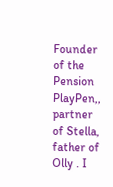Founder of the Pension PlayPen,, partner of Stella, father of Olly . I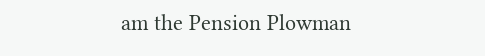am the Pension Plowman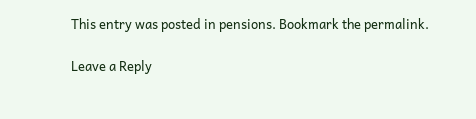This entry was posted in pensions. Bookmark the permalink.

Leave a Reply